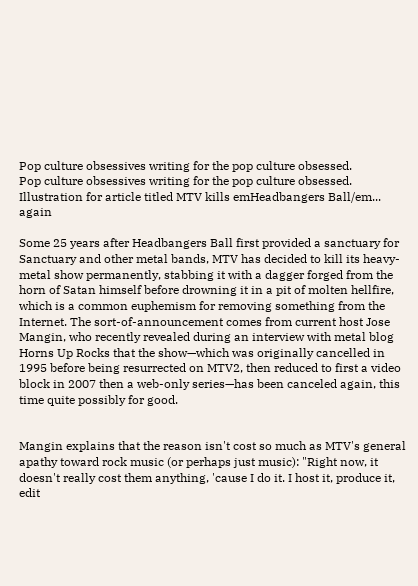Pop culture obsessives writing for the pop culture obsessed.
Pop culture obsessives writing for the pop culture obsessed.
Illustration for article titled MTV kills emHeadbangers Ball/em... again

Some 25 years after Headbangers Ball first provided a sanctuary for Sanctuary and other metal bands, MTV has decided to kill its heavy-metal show permanently, stabbing it with a dagger forged from the horn of Satan himself before drowning it in a pit of molten hellfire, which is a common euphemism for removing something from the Internet. The sort-of-announcement comes from current host Jose Mangin, who recently revealed during an interview with metal blog Horns Up Rocks that the show—which was originally cancelled in 1995 before being resurrected on MTV2, then reduced to first a video block in 2007 then a web-only series—has been canceled again, this time quite possibly for good.


Mangin explains that the reason isn't cost so much as MTV's general apathy toward rock music (or perhaps just music): "Right now, it doesn't really cost them anything, 'cause I do it. I host it, produce it, edit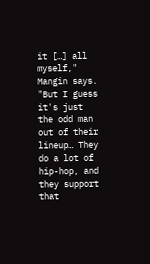it […] all myself," Mangin says. "But I guess it's just the odd man out of their lineup… They do a lot of hip-hop, and they support that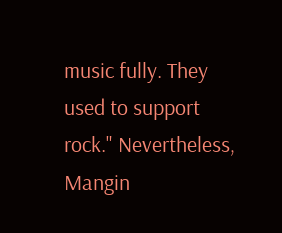music fully. They used to support rock." Nevertheless, Mangin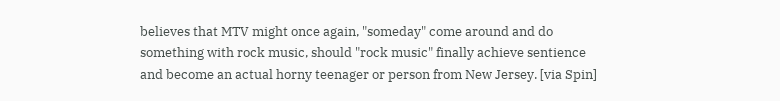believes that MTV might once again, "someday" come around and do something with rock music, should "rock music" finally achieve sentience and become an actual horny teenager or person from New Jersey. [via Spin]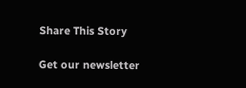Share This Story

Get our newsletter